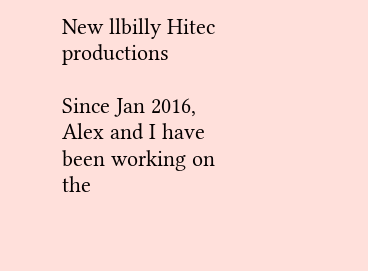New llbilly Hitec productions

Since Jan 2016, Alex and I have been working on the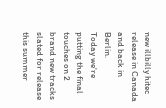new illbilly hitec release in Canada and back in Berlin.
Today we're putting the final touches on 2 brand new tracks slated for release this summer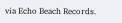via Echo Beach Records.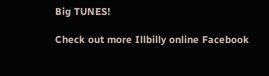Big TUNES!

Check out more Illbilly online Facebook